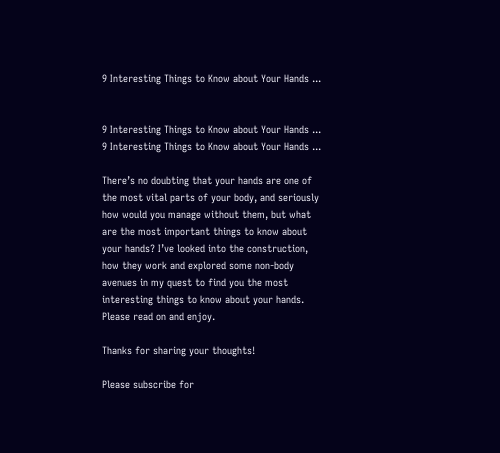9 Interesting Things to Know about Your Hands ...


9 Interesting Things to Know about Your Hands ...
9 Interesting Things to Know about Your Hands ...

There’s no doubting that your hands are one of the most vital parts of your body, and seriously how would you manage without them, but what are the most important things to know about your hands? I’ve looked into the construction, how they work and explored some non-body avenues in my quest to find you the most interesting things to know about your hands. Please read on and enjoy.

Thanks for sharing your thoughts!

Please subscribe for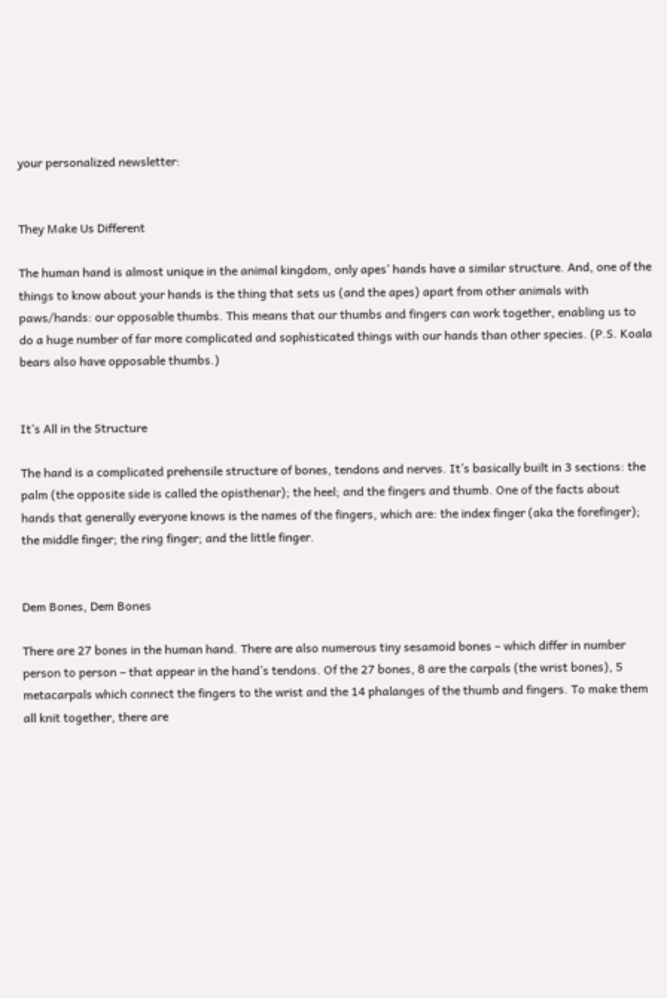your personalized newsletter:


They Make Us Different

The human hand is almost unique in the animal kingdom, only apes’ hands have a similar structure. And, one of the things to know about your hands is the thing that sets us (and the apes) apart from other animals with paws/hands: our opposable thumbs. This means that our thumbs and fingers can work together, enabling us to do a huge number of far more complicated and sophisticated things with our hands than other species. (P.S. Koala bears also have opposable thumbs.)


It’s All in the Structure

The hand is a complicated prehensile structure of bones, tendons and nerves. It’s basically built in 3 sections: the palm (the opposite side is called the opisthenar); the heel; and the fingers and thumb. One of the facts about hands that generally everyone knows is the names of the fingers, which are: the index finger (aka the forefinger); the middle finger; the ring finger; and the little finger.


Dem Bones, Dem Bones

There are 27 bones in the human hand. There are also numerous tiny sesamoid bones – which differ in number person to person – that appear in the hand’s tendons. Of the 27 bones, 8 are the carpals (the wrist bones), 5 metacarpals which connect the fingers to the wrist and the 14 phalanges of the thumb and fingers. To make them all knit together, there are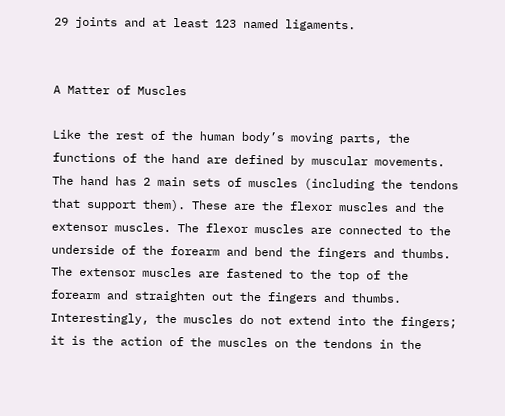29 joints and at least 123 named ligaments.


A Matter of Muscles

Like the rest of the human body’s moving parts, the functions of the hand are defined by muscular movements. The hand has 2 main sets of muscles (including the tendons that support them). These are the flexor muscles and the extensor muscles. The flexor muscles are connected to the underside of the forearm and bend the fingers and thumbs. The extensor muscles are fastened to the top of the forearm and straighten out the fingers and thumbs. Interestingly, the muscles do not extend into the fingers; it is the action of the muscles on the tendons in the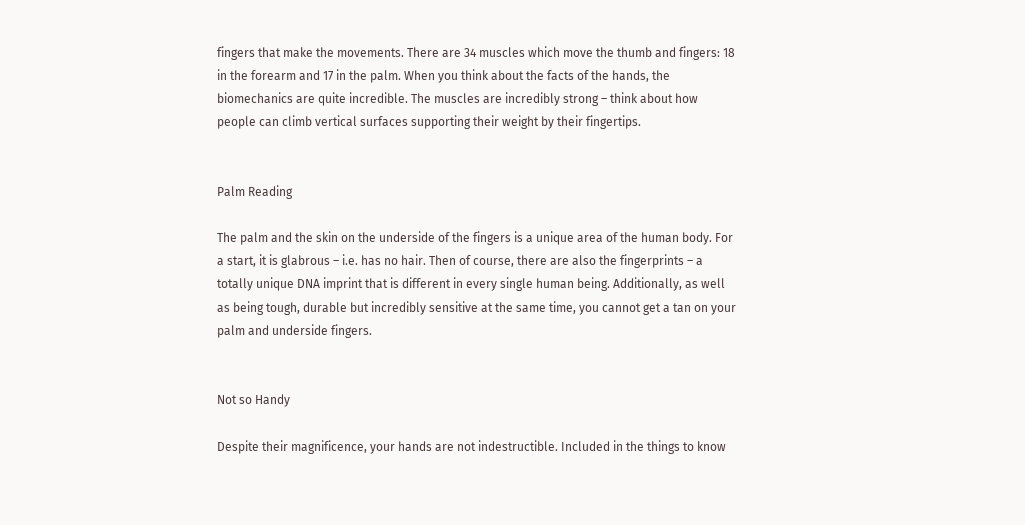fingers that make the movements. There are 34 muscles which move the thumb and fingers: 18 in the forearm and 17 in the palm. When you think about the facts of the hands, the biomechanics are quite incredible. The muscles are incredibly strong – think about how people can climb vertical surfaces supporting their weight by their fingertips.


Palm Reading

The palm and the skin on the underside of the fingers is a unique area of the human body. For a start, it is glabrous – i.e. has no hair. Then of course, there are also the fingerprints – a totally unique DNA imprint that is different in every single human being. Additionally, as well as being tough, durable but incredibly sensitive at the same time, you cannot get a tan on your palm and underside fingers.


Not so Handy

Despite their magnificence, your hands are not indestructible. Included in the things to know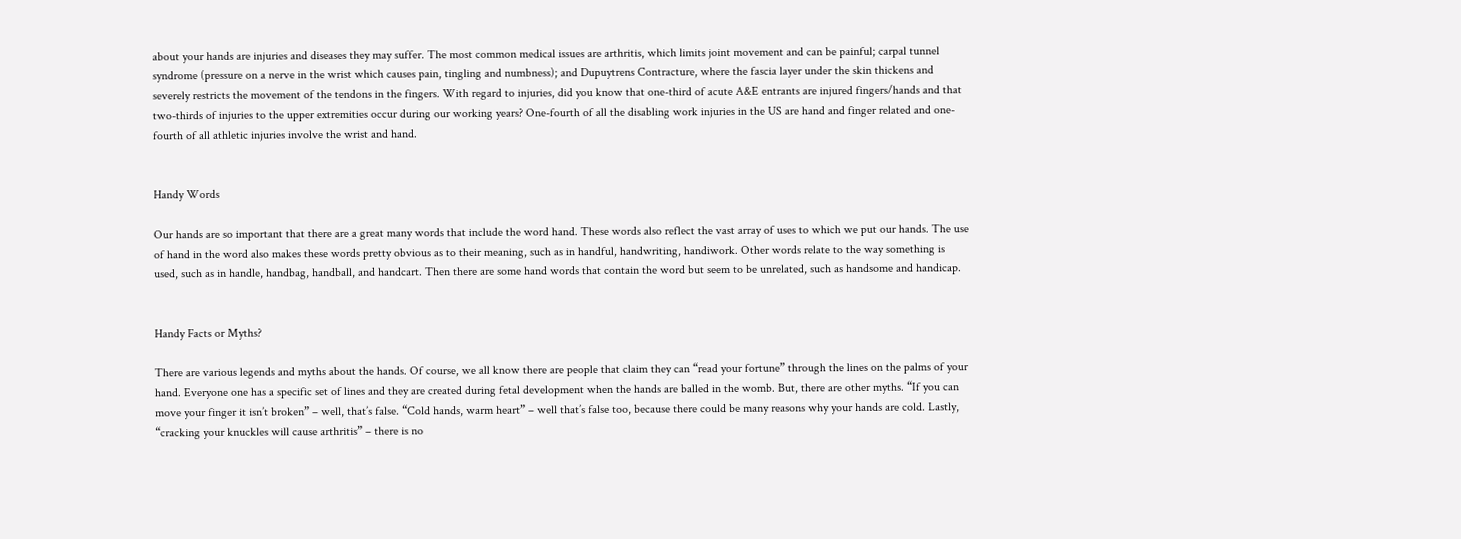about your hands are injuries and diseases they may suffer. The most common medical issues are arthritis, which limits joint movement and can be painful; carpal tunnel syndrome (pressure on a nerve in the wrist which causes pain, tingling and numbness); and Dupuytrens Contracture, where the fascia layer under the skin thickens and severely restricts the movement of the tendons in the fingers. With regard to injuries, did you know that one-third of acute A&E entrants are injured fingers/hands and that two-thirds of injuries to the upper extremities occur during our working years? One-fourth of all the disabling work injuries in the US are hand and finger related and one-fourth of all athletic injuries involve the wrist and hand.


Handy Words

Our hands are so important that there are a great many words that include the word hand. These words also reflect the vast array of uses to which we put our hands. The use of hand in the word also makes these words pretty obvious as to their meaning, such as in handful, handwriting, handiwork. Other words relate to the way something is used, such as in handle, handbag, handball, and handcart. Then there are some hand words that contain the word but seem to be unrelated, such as handsome and handicap.


Handy Facts or Myths?

There are various legends and myths about the hands. Of course, we all know there are people that claim they can “read your fortune” through the lines on the palms of your hand. Everyone one has a specific set of lines and they are created during fetal development when the hands are balled in the womb. But, there are other myths. “If you can move your finger it isn’t broken” – well, that’s false. “Cold hands, warm heart” – well that’s false too, because there could be many reasons why your hands are cold. Lastly, “cracking your knuckles will cause arthritis” – there is no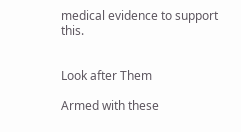medical evidence to support this.


Look after Them

Armed with these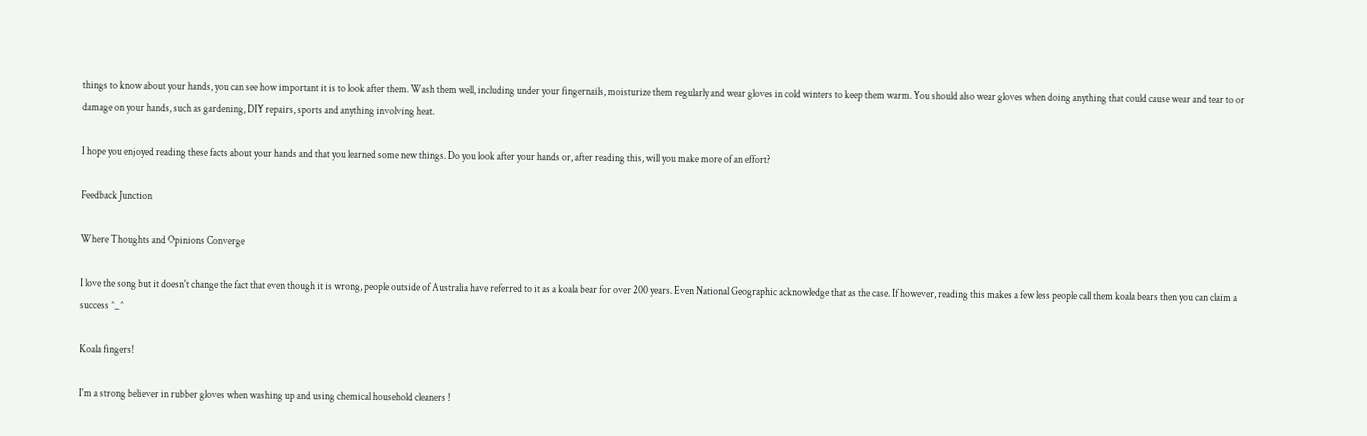things to know about your hands, you can see how important it is to look after them. Wash them well, including under your fingernails, moisturize them regularly and wear gloves in cold winters to keep them warm. You should also wear gloves when doing anything that could cause wear and tear to or damage on your hands, such as gardening, DIY repairs, sports and anything involving heat.

I hope you enjoyed reading these facts about your hands and that you learned some new things. Do you look after your hands or, after reading this, will you make more of an effort?

Feedback Junction

Where Thoughts and Opinions Converge

I love the song but it doesn't change the fact that even though it is wrong, people outside of Australia have referred to it as a koala bear for over 200 years. Even National Geographic acknowledge that as the case. If however, reading this makes a few less people call them koala bears then you can claim a success ^_^

Koala fingers!

I'm a strong believer in rubber gloves when washing up and using chemical household cleaners !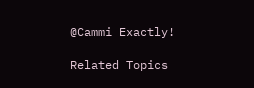@Cammi Exactly!

Related Topics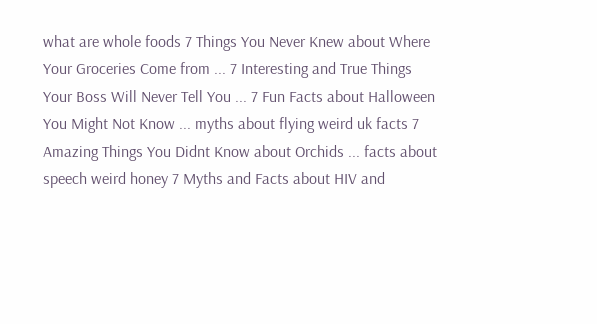what are whole foods 7 Things You Never Knew about Where Your Groceries Come from ... 7 Interesting and True Things Your Boss Will Never Tell You ... 7 Fun Facts about Halloween You Might Not Know ... myths about flying weird uk facts 7 Amazing Things You Didnt Know about Orchids ... facts about speech weird honey 7 Myths and Facts about HIV and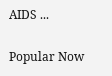AIDS ...

Popular Now